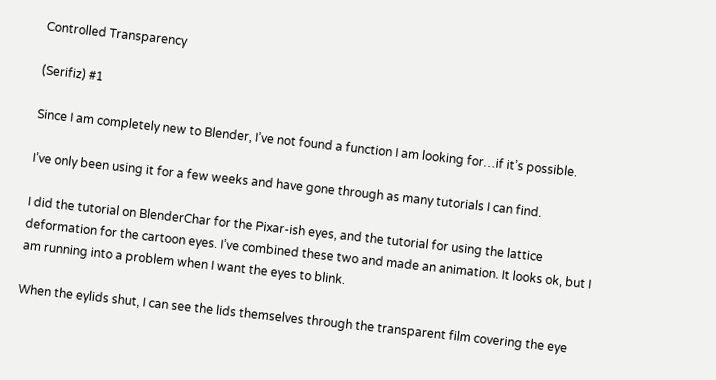Controlled Transparency

(Serifiz) #1

Since I am completely new to Blender, I’ve not found a function I am looking for…if it’s possible.

I’ve only been using it for a few weeks and have gone through as many tutorials I can find.

I did the tutorial on BlenderChar for the Pixar-ish eyes, and the tutorial for using the lattice deformation for the cartoon eyes. I’ve combined these two and made an animation. It looks ok, but I am running into a problem when I want the eyes to blink.

When the eylids shut, I can see the lids themselves through the transparent film covering the eye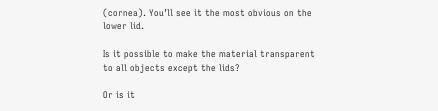(cornea). You’ll see it the most obvious on the lower lid.

Is it possible to make the material transparent to all objects except the lids?

Or is it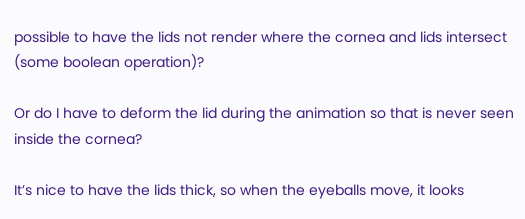possible to have the lids not render where the cornea and lids intersect (some boolean operation)?

Or do I have to deform the lid during the animation so that is never seen inside the cornea?

It’s nice to have the lids thick, so when the eyeballs move, it looks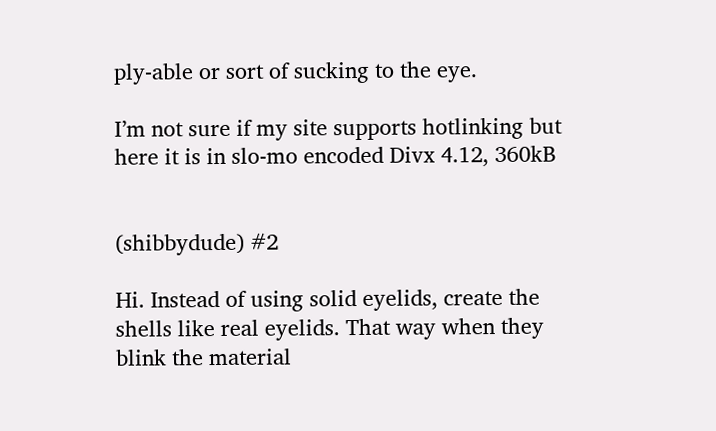ply-able or sort of sucking to the eye.

I’m not sure if my site supports hotlinking but here it is in slo-mo encoded Divx 4.12, 360kB


(shibbydude) #2

Hi. Instead of using solid eyelids, create the shells like real eyelids. That way when they blink the material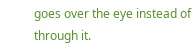goes over the eye instead of through it.